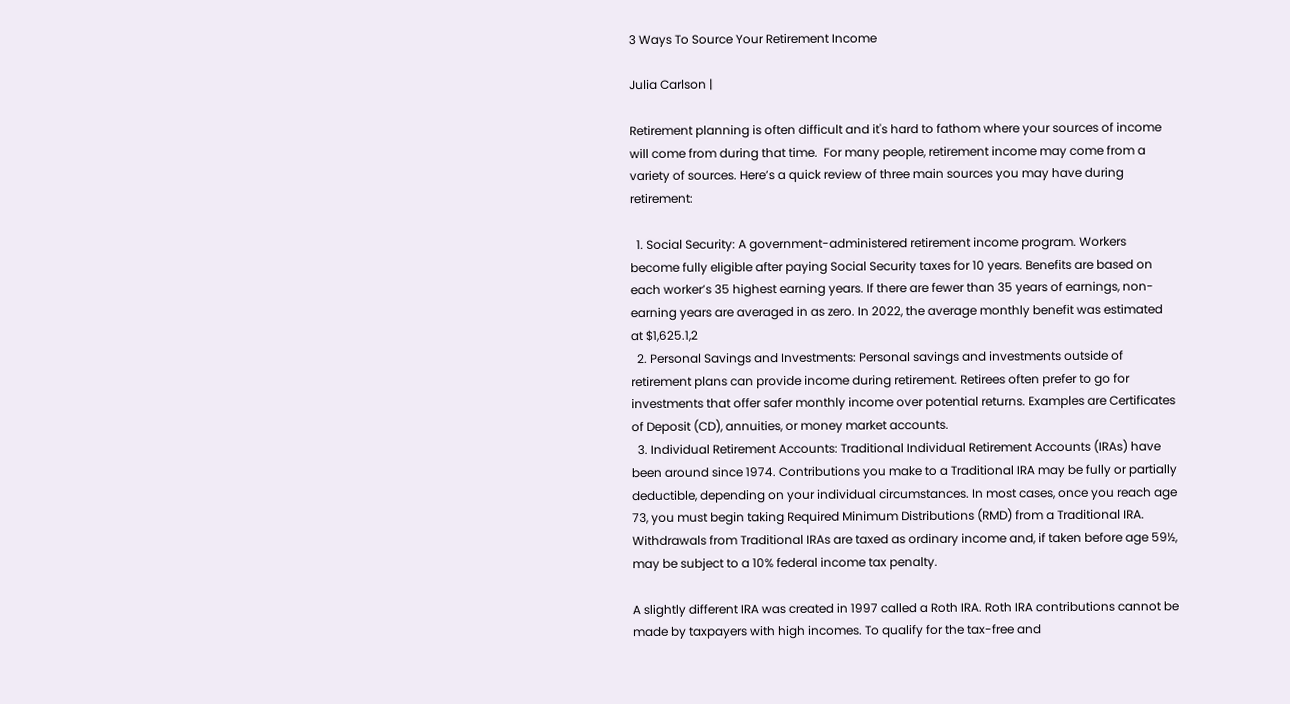3 Ways To Source Your Retirement Income

Julia Carlson |

Retirement planning is often difficult and it's hard to fathom where your sources of income will come from during that time.  For many people, retirement income may come from a variety of sources. Here’s a quick review of three main sources you may have during retirement:

  1. Social Security: A government-administered retirement income program. Workers become fully eligible after paying Social Security taxes for 10 years. Benefits are based on each worker’s 35 highest earning years. If there are fewer than 35 years of earnings, non-earning years are averaged in as zero. In 2022, the average monthly benefit was estimated at $1,625.1,2
  2. Personal Savings and Investments: Personal savings and investments outside of retirement plans can provide income during retirement. Retirees often prefer to go for investments that offer safer monthly income over potential returns. Examples are Certificates of Deposit (CD), annuities, or money market accounts.
  3. Individual Retirement Accounts: Traditional Individual Retirement Accounts (IRAs) have been around since 1974. Contributions you make to a Traditional IRA may be fully or partially deductible, depending on your individual circumstances. In most cases, once you reach age 73, you must begin taking Required Minimum Distributions (RMD) from a Traditional IRA. Withdrawals from Traditional IRAs are taxed as ordinary income and, if taken before age 59½, may be subject to a 10% federal income tax penalty.

A slightly different IRA was created in 1997 called a Roth IRA. Roth IRA contributions cannot be made by taxpayers with high incomes. To qualify for the tax-free and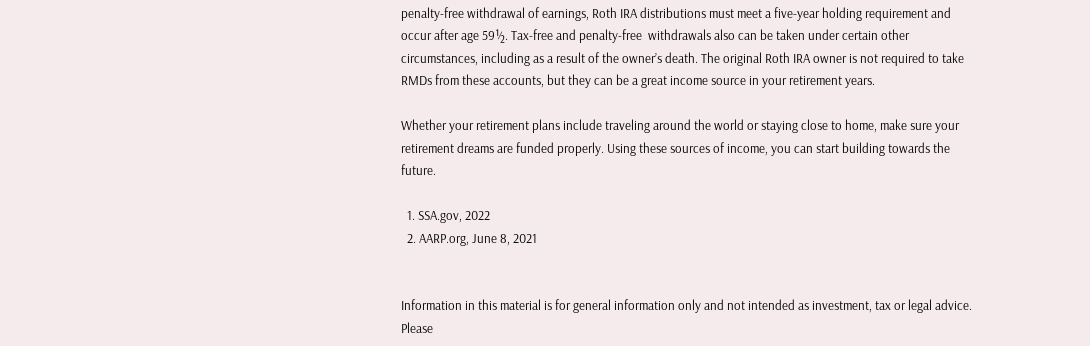penalty-free withdrawal of earnings, Roth IRA distributions must meet a five-year holding requirement and occur after age 59½. Tax-free and penalty-free  withdrawals also can be taken under certain other circumstances, including as a result of the owner’s death. The original Roth IRA owner is not required to take RMDs from these accounts, but they can be a great income source in your retirement years.

Whether your retirement plans include traveling around the world or staying close to home, make sure your retirement dreams are funded properly. Using these sources of income, you can start building towards the future.

  1. SSA.gov, 2022
  2. AARP.org, June 8, 2021


Information in this material is for general information only and not intended as investment, tax or legal advice. Please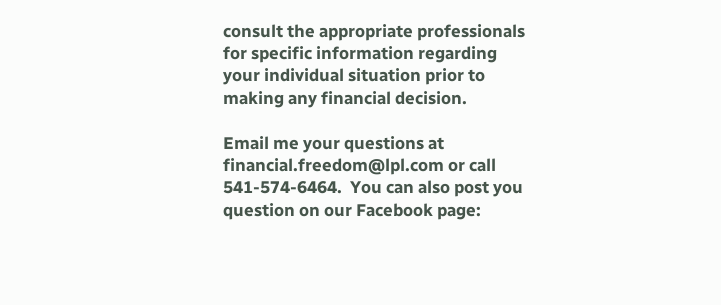consult the appropriate professionals for specific information regarding your individual situation prior to making any financial decision.

Email me your questions at financial.freedom@lpl.com or call 541-574-6464.  You can also post you question on our Facebook page: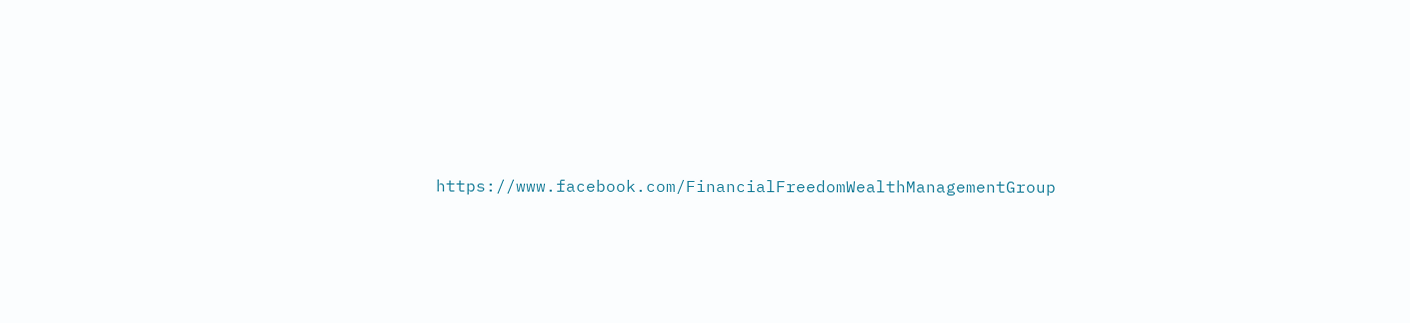https://www.facebook.com/FinancialFreedomWealthManagementGroup